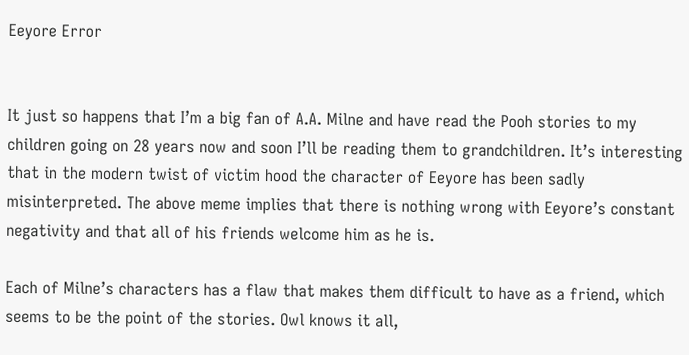Eeyore Error


It just so happens that I’m a big fan of A.A. Milne and have read the Pooh stories to my children going on 28 years now and soon I’ll be reading them to grandchildren. It’s interesting that in the modern twist of victim hood the character of Eeyore has been sadly misinterpreted. The above meme implies that there is nothing wrong with Eeyore’s constant negativity and that all of his friends welcome him as he is.

Each of Milne’s characters has a flaw that makes them difficult to have as a friend, which seems to be the point of the stories. Owl knows it all,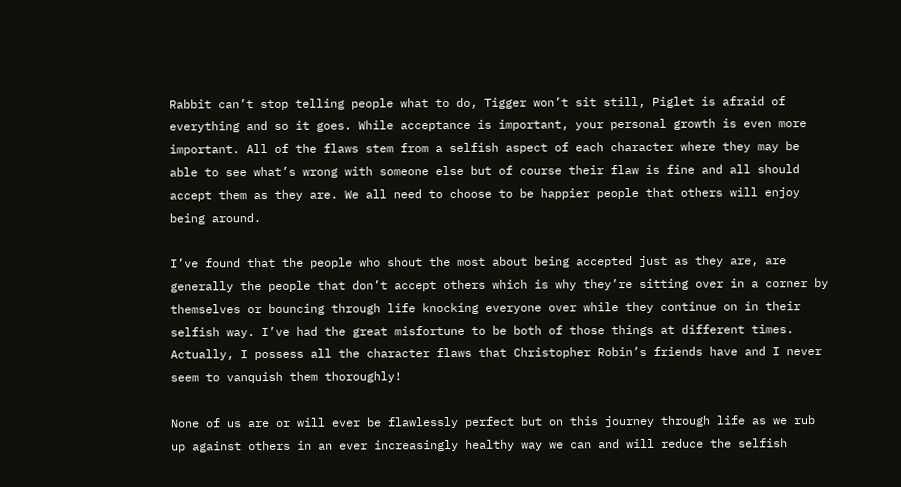Rabbit can’t stop telling people what to do, Tigger won’t sit still, Piglet is afraid of everything and so it goes. While acceptance is important, your personal growth is even more important. All of the flaws stem from a selfish aspect of each character where they may be able to see what’s wrong with someone else but of course their flaw is fine and all should accept them as they are. We all need to choose to be happier people that others will enjoy being around.

I’ve found that the people who shout the most about being accepted just as they are, are generally the people that don’t accept others which is why they’re sitting over in a corner by themselves or bouncing through life knocking everyone over while they continue on in their selfish way. I’ve had the great misfortune to be both of those things at different times. Actually, I possess all the character flaws that Christopher Robin’s friends have and I never seem to vanquish them thoroughly!

None of us are or will ever be flawlessly perfect but on this journey through life as we rub up against others in an ever increasingly healthy way we can and will reduce the selfish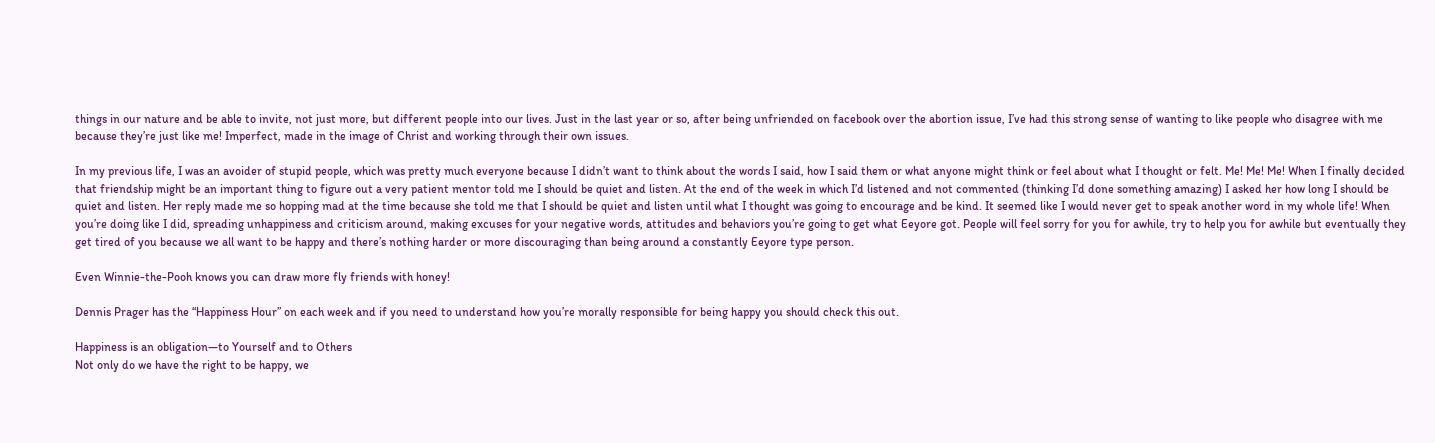things in our nature and be able to invite, not just more, but different people into our lives. Just in the last year or so, after being unfriended on facebook over the abortion issue, I’ve had this strong sense of wanting to like people who disagree with me because they’re just like me! Imperfect, made in the image of Christ and working through their own issues.

In my previous life, I was an avoider of stupid people, which was pretty much everyone because I didn’t want to think about the words I said, how I said them or what anyone might think or feel about what I thought or felt. Me! Me! Me! When I finally decided that friendship might be an important thing to figure out a very patient mentor told me I should be quiet and listen. At the end of the week in which I’d listened and not commented (thinking I’d done something amazing) I asked her how long I should be quiet and listen. Her reply made me so hopping mad at the time because she told me that I should be quiet and listen until what I thought was going to encourage and be kind. It seemed like I would never get to speak another word in my whole life! When you’re doing like I did, spreading unhappiness and criticism around, making excuses for your negative words, attitudes and behaviors you’re going to get what Eeyore got. People will feel sorry for you for awhile, try to help you for awhile but eventually they get tired of you because we all want to be happy and there’s nothing harder or more discouraging than being around a constantly Eeyore type person.

Even Winnie-the-Pooh knows you can draw more fly friends with honey!

Dennis Prager has the “Happiness Hour” on each week and if you need to understand how you’re morally responsible for being happy you should check this out.

Happiness is an obligation—to Yourself and to Others
Not only do we have the right to be happy, we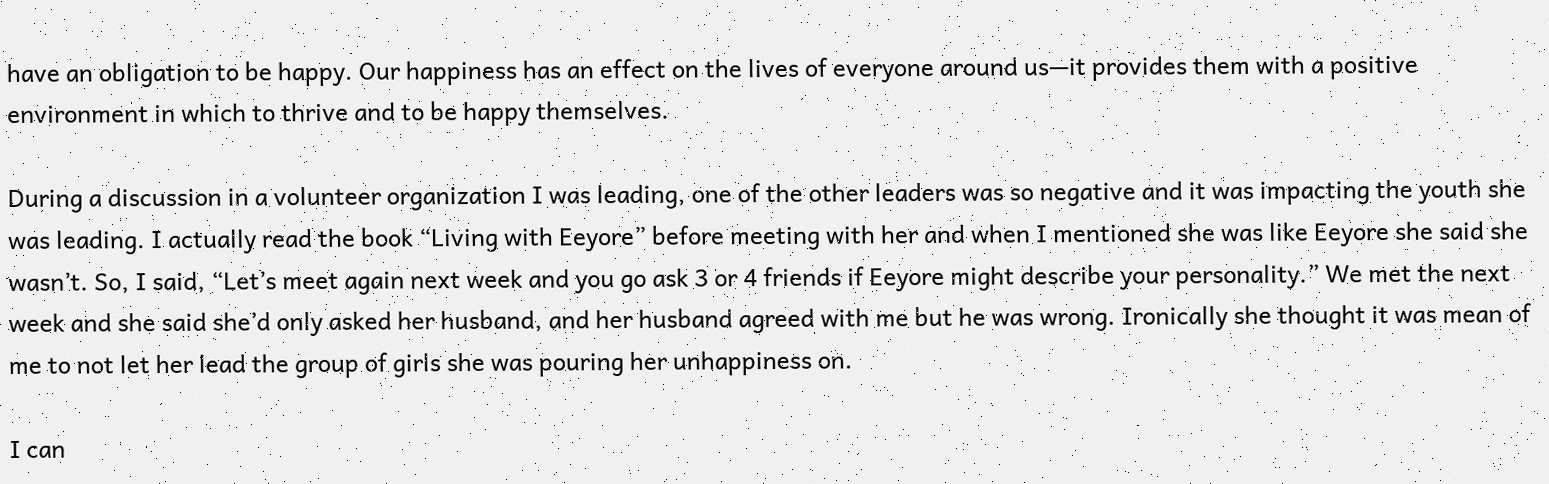have an obligation to be happy. Our happiness has an effect on the lives of everyone around us—it provides them with a positive environment in which to thrive and to be happy themselves.

During a discussion in a volunteer organization I was leading, one of the other leaders was so negative and it was impacting the youth she was leading. I actually read the book “Living with Eeyore” before meeting with her and when I mentioned she was like Eeyore she said she wasn’t. So, I said, “Let’s meet again next week and you go ask 3 or 4 friends if Eeyore might describe your personality.” We met the next week and she said she’d only asked her husband, and her husband agreed with me but he was wrong. Ironically she thought it was mean of me to not let her lead the group of girls she was pouring her unhappiness on.

I can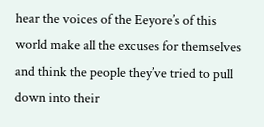hear the voices of the Eeyore’s of this world make all the excuses for themselves and think the people they’ve tried to pull down into their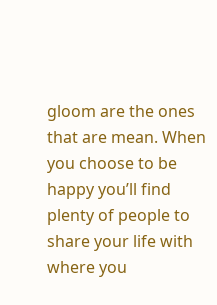gloom are the ones that are mean. When you choose to be happy you’ll find plenty of people to share your life with where you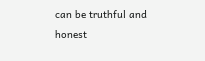can be truthful and honest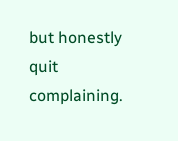but honestly quit complaining.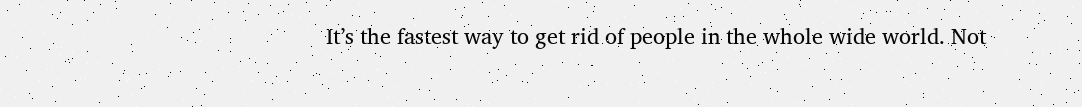It’s the fastest way to get rid of people in the whole wide world. Not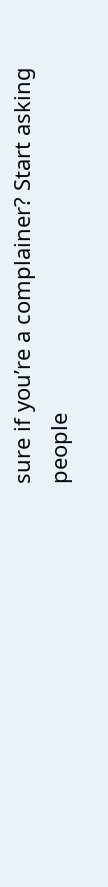sure if you’re a complainer? Start asking people